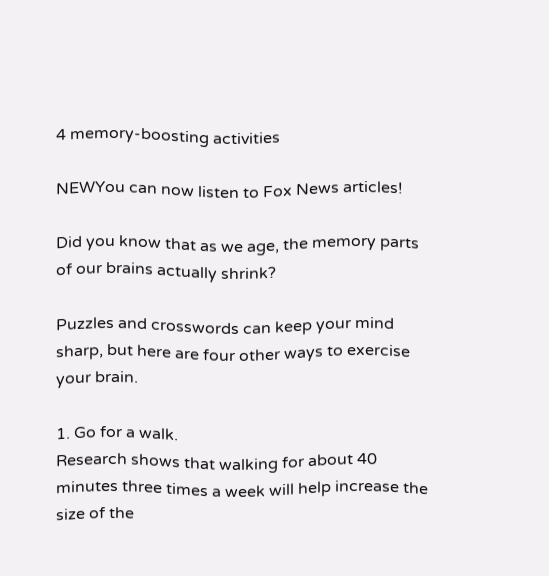4 memory-boosting activities

NEWYou can now listen to Fox News articles!

Did you know that as we age, the memory parts of our brains actually shrink?

Puzzles and crosswords can keep your mind sharp, but here are four other ways to exercise your brain.

1. Go for a walk.
Research shows that walking for about 40 minutes three times a week will help increase the size of the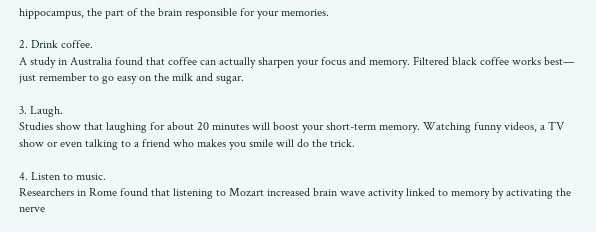hippocampus, the part of the brain responsible for your memories.

2. Drink coffee.
A study in Australia found that coffee can actually sharpen your focus and memory. Filtered black coffee works best— just remember to go easy on the milk and sugar.

3. Laugh.
Studies show that laughing for about 20 minutes will boost your short-term memory. Watching funny videos, a TV show or even talking to a friend who makes you smile will do the trick.

4. Listen to music.
Researchers in Rome found that listening to Mozart increased brain wave activity linked to memory by activating the nerve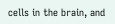cells in the brain, and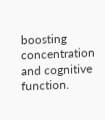boosting concentration and cognitive function.